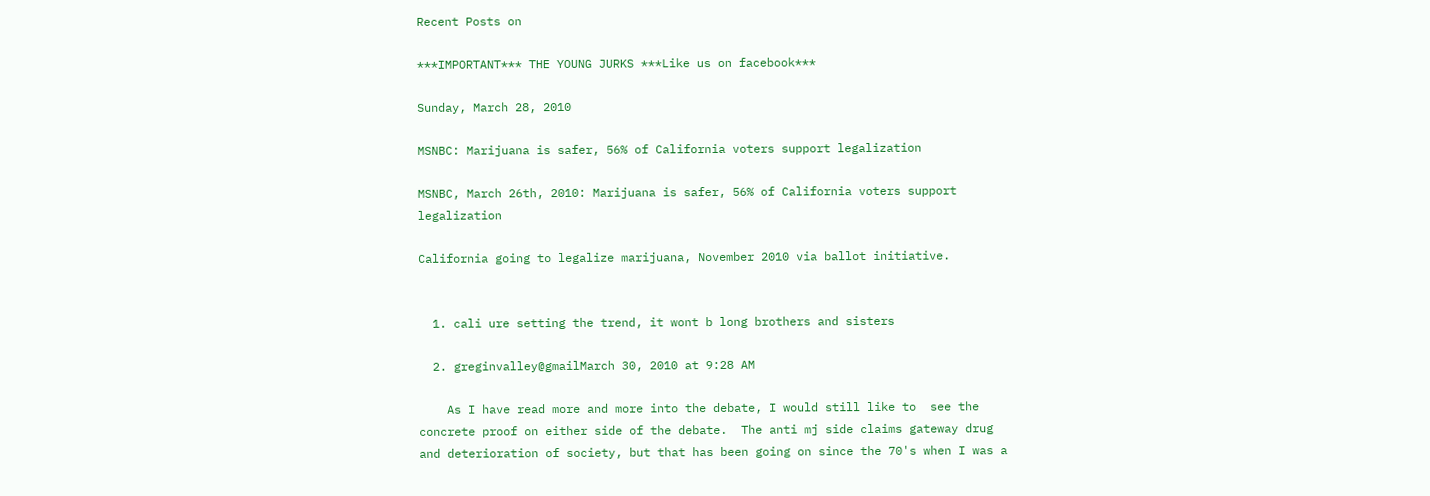Recent Posts on

***IMPORTANT*** THE YOUNG JURKS ***Like us on facebook***

Sunday, March 28, 2010

MSNBC: Marijuana is safer, 56% of California voters support legalization

MSNBC, March 26th, 2010: Marijuana is safer, 56% of California voters support legalization

California going to legalize marijuana, November 2010 via ballot initiative.


  1. cali ure setting the trend, it wont b long brothers and sisters

  2. greginvalley@gmailMarch 30, 2010 at 9:28 AM

    As I have read more and more into the debate, I would still like to  see the concrete proof on either side of the debate.  The anti mj side claims gateway drug and deterioration of society, but that has been going on since the 70's when I was a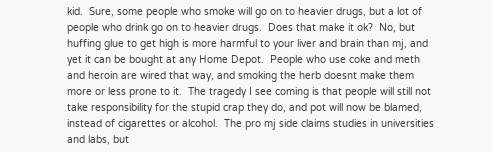kid.  Sure, some people who smoke will go on to heavier drugs, but a lot of people who drink go on to heavier drugs.  Does that make it ok?  No, but huffing glue to get high is more harmful to your liver and brain than mj, and yet it can be bought at any Home Depot.  People who use coke and meth and heroin are wired that way, and smoking the herb doesnt make them more or less prone to it.  The tragedy I see coming is that people will still not take responsibility for the stupid crap they do, and pot will now be blamed, instead of cigarettes or alcohol.  The pro mj side claims studies in universities and labs, but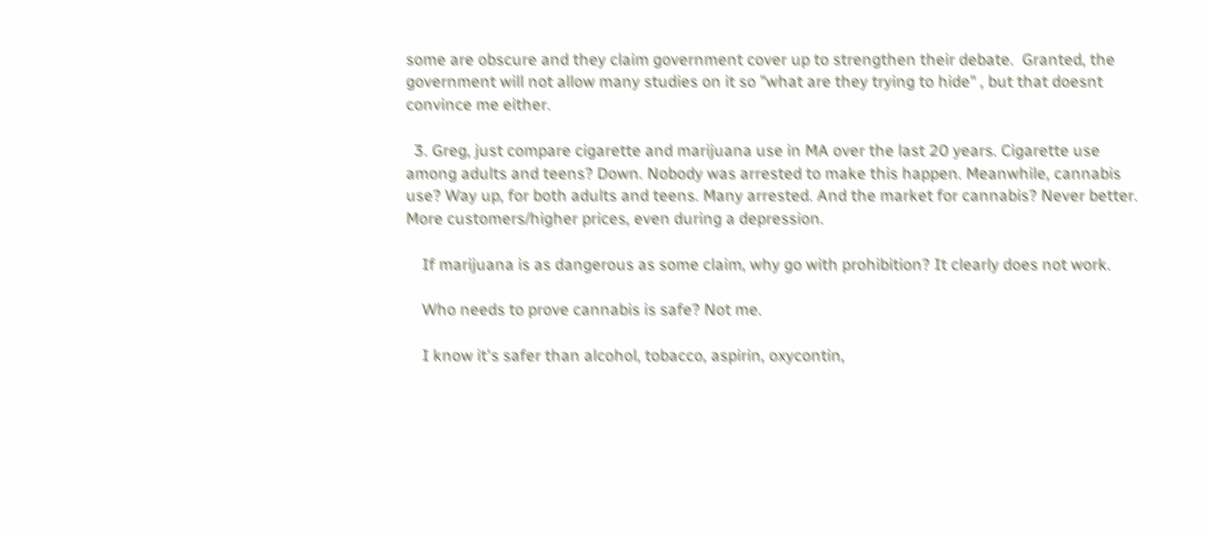some are obscure and they claim government cover up to strengthen their debate.  Granted, the government will not allow many studies on it so "what are they trying to hide" , but that doesnt convince me either.

  3. Greg, just compare cigarette and marijuana use in MA over the last 20 years. Cigarette use among adults and teens? Down. Nobody was arrested to make this happen. Meanwhile, cannabis use? Way up, for both adults and teens. Many arrested. And the market for cannabis? Never better. More customers/higher prices, even during a depression.

    If marijuana is as dangerous as some claim, why go with prohibition? It clearly does not work.

    Who needs to prove cannabis is safe? Not me.

    I know it's safer than alcohol, tobacco, aspirin, oxycontin,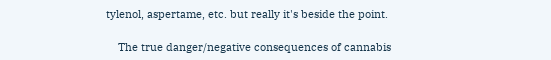tylenol, aspertame, etc. but really it's beside the point.

    The true danger/negative consequences of cannabis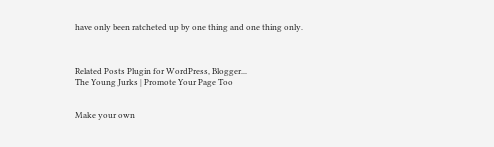have only been ratcheted up by one thing and one thing only.



Related Posts Plugin for WordPress, Blogger...
The Young Jurks | Promote Your Page Too


Make your own